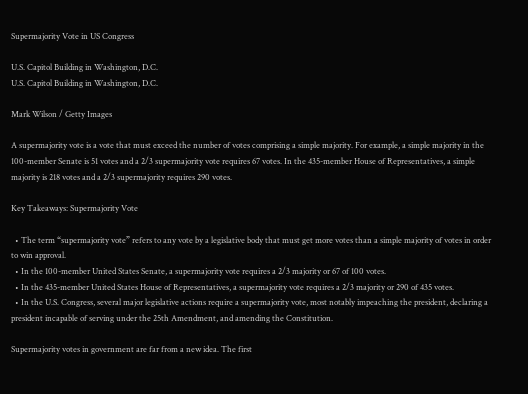Supermajority Vote in US Congress

U.S. Capitol Building in Washington, D.C.
U.S. Capitol Building in Washington, D.C.

Mark Wilson / Getty Images

A supermajority vote is a vote that must exceed the number of votes comprising a simple majority. For example, a simple majority in the 100-member Senate is 51 votes and a 2/3 supermajority vote requires 67 votes. In the 435-member House of Representatives, a simple majority is 218 votes and a 2/3 supermajority requires 290 votes.

Key Takeaways: Supermajority Vote

  • The term “supermajority vote” refers to any vote by a legislative body that must get more votes than a simple majority of votes in order to win approval.
  • In the 100-member United States Senate, a supermajority vote requires a 2/3 majority or 67 of 100 votes.
  • In the 435-member United States House of Representatives, a supermajority vote requires a 2/3 majority or 290 of 435 votes.
  • In the U.S. Congress, several major legislative actions require a supermajority vote, most notably impeaching the president, declaring a president incapable of serving under the 25th Amendment, and amending the Constitution.

Supermajority votes in government are far from a new idea. The first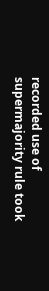recorded use of supermajority rule took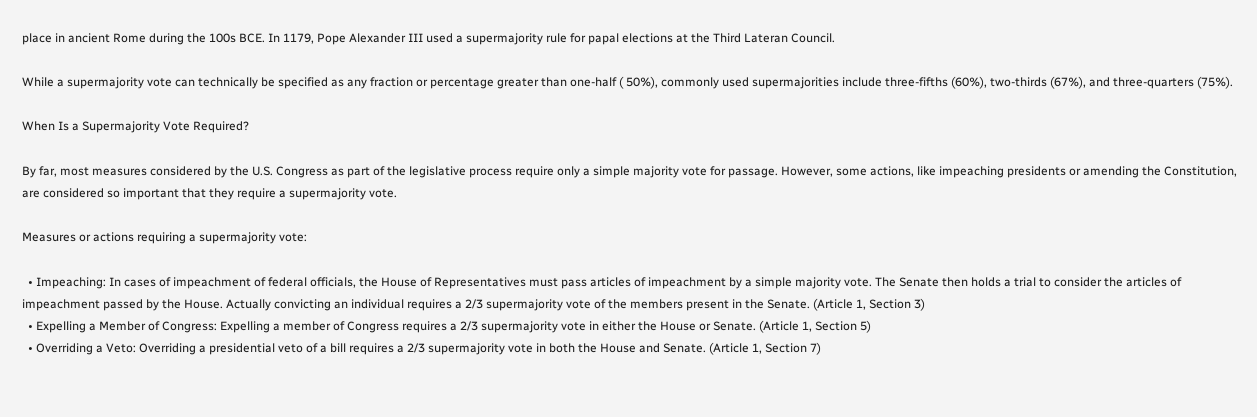place in ancient Rome during the 100s BCE. In 1179, Pope Alexander III used a supermajority rule for papal elections at the Third Lateran Council.

While a supermajority vote can technically be specified as any fraction or percentage greater than one-half ( 50%), commonly used supermajorities include three-fifths (60%), two-thirds (67%), and three-quarters (75%).

When Is a Supermajority Vote Required?

By far, most measures considered by the U.S. Congress as part of the legislative process require only a simple majority vote for passage. However, some actions, like impeaching presidents or amending the Constitution, are considered so important that they require a supermajority vote.

Measures or actions requiring a supermajority vote:

  • Impeaching: In cases of impeachment of federal officials, the House of Representatives must pass articles of impeachment by a simple majority vote. The Senate then holds a trial to consider the articles of impeachment passed by the House. Actually convicting an individual requires a 2/3 supermajority vote of the members present in the Senate. (Article 1, Section 3)
  • Expelling a Member of Congress: Expelling a member of Congress requires a 2/3 supermajority vote in either the House or Senate. (Article 1, Section 5)
  • Overriding a Veto: Overriding a presidential veto of a bill requires a 2/3 supermajority vote in both the House and Senate. (Article 1, Section 7)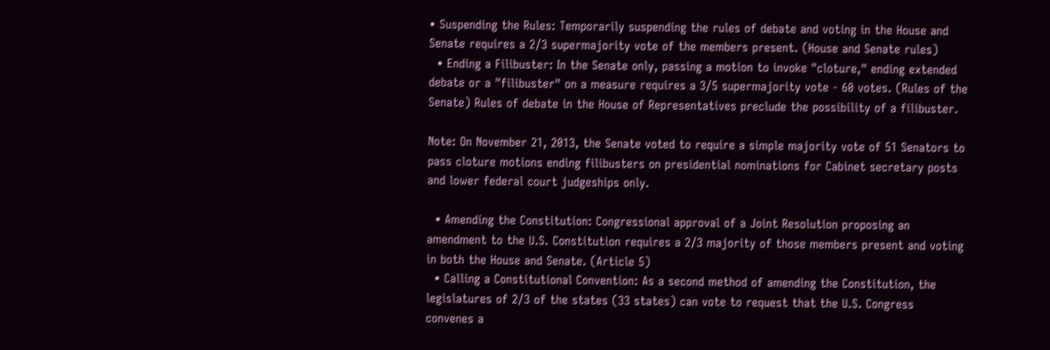• Suspending the Rules: Temporarily suspending the rules of debate and voting in the House and Senate requires a 2/3 supermajority vote of the members present. (House and Senate rules)
  • Ending a Filibuster: In the Senate only, passing a motion to invoke "cloture," ending extended debate or a "filibuster" on a measure requires a 3/5 supermajority vote - 60 votes. (Rules of the Senate) Rules of debate in the House of Representatives preclude the possibility of a filibuster.

Note: On November 21, 2013, the Senate voted to require a simple majority vote of 51 Senators to pass cloture motions ending filibusters on presidential nominations for Cabinet secretary posts and lower federal court judgeships only.

  • Amending the Constitution: Congressional approval of a Joint Resolution proposing an amendment to the U.S. Constitution requires a 2/3 majority of those members present and voting in both the House and Senate. (Article 5)
  • Calling a Constitutional Convention: As a second method of amending the Constitution, the legislatures of 2/3 of the states (33 states) can vote to request that the U.S. Congress convenes a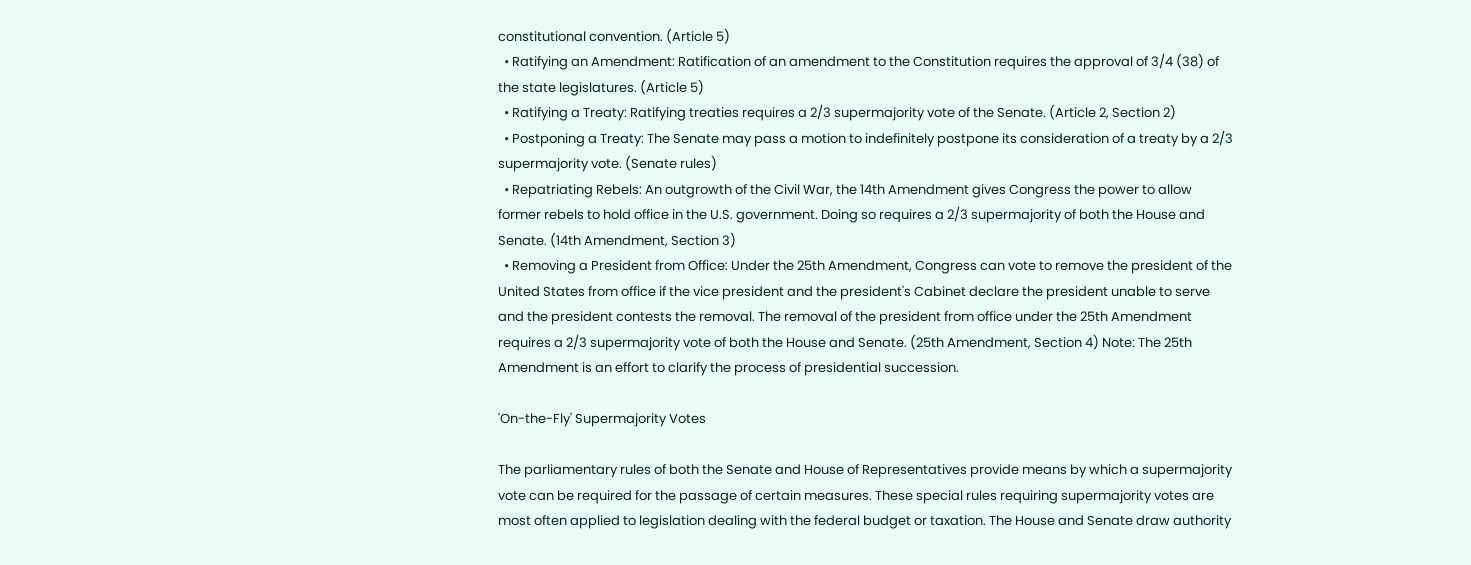constitutional convention. (Article 5)
  • Ratifying an Amendment: Ratification of an amendment to the Constitution requires the approval of 3/4 (38) of the state legislatures. (Article 5)
  • Ratifying a Treaty: Ratifying treaties requires a 2/3 supermajority vote of the Senate. (Article 2, Section 2)
  • Postponing a Treaty: The Senate may pass a motion to indefinitely postpone its consideration of a treaty by a 2/3 supermajority vote. (Senate rules)
  • Repatriating Rebels: An outgrowth of the Civil War, the 14th Amendment gives Congress the power to allow former rebels to hold office in the U.S. government. Doing so requires a 2/3 supermajority of both the House and Senate. (14th Amendment, Section 3)
  • Removing a President from Office: Under the 25th Amendment, Congress can vote to remove the president of the United States from office if the vice president and the president's Cabinet declare the president unable to serve and the president contests the removal. The removal of the president from office under the 25th Amendment requires a 2/3 supermajority vote of both the House and Senate. (25th Amendment, Section 4) Note: The 25th Amendment is an effort to clarify the process of presidential succession.

'On-the-Fly' Supermajority Votes

The parliamentary rules of both the Senate and House of Representatives provide means by which a supermajority vote can be required for the passage of certain measures. These special rules requiring supermajority votes are most often applied to legislation dealing with the federal budget or taxation. The House and Senate draw authority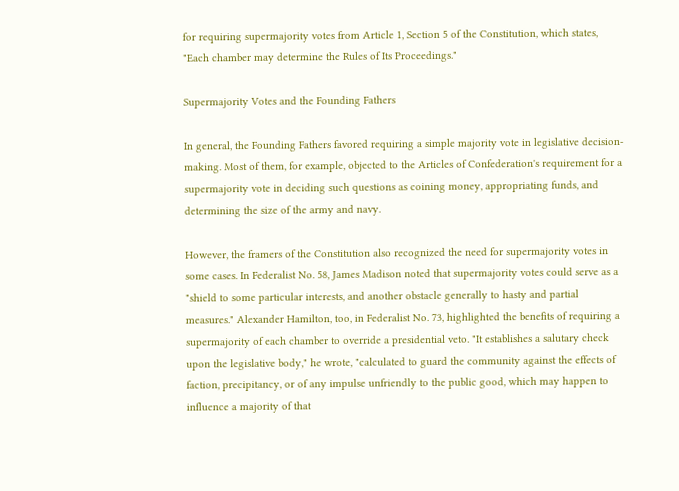for requiring supermajority votes from Article 1, Section 5 of the Constitution, which states, "Each chamber may determine the Rules of Its Proceedings."

Supermajority Votes and the Founding Fathers

In general, the Founding Fathers favored requiring a simple majority vote in legislative decision-making. Most of them, for example, objected to the Articles of Confederation's requirement for a supermajority vote in deciding such questions as coining money, appropriating funds, and determining the size of the army and navy.

However, the framers of the Constitution also recognized the need for supermajority votes in some cases. In Federalist No. 58, James Madison noted that supermajority votes could serve as a "shield to some particular interests, and another obstacle generally to hasty and partial measures." Alexander Hamilton, too, in Federalist No. 73, highlighted the benefits of requiring a supermajority of each chamber to override a presidential veto. "It establishes a salutary check upon the legislative body," he wrote, "calculated to guard the community against the effects of faction, precipitancy, or of any impulse unfriendly to the public good, which may happen to influence a majority of that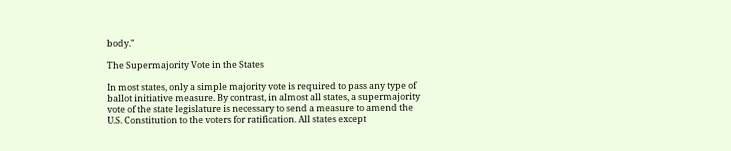body."

The Supermajority Vote in the States

In most states, only a simple majority vote is required to pass any type of ballot initiative measure. By contrast, in almost all states, a supermajority vote of the state legislature is necessary to send a measure to amend the U.S. Constitution to the voters for ratification. All states except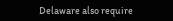Delaware also require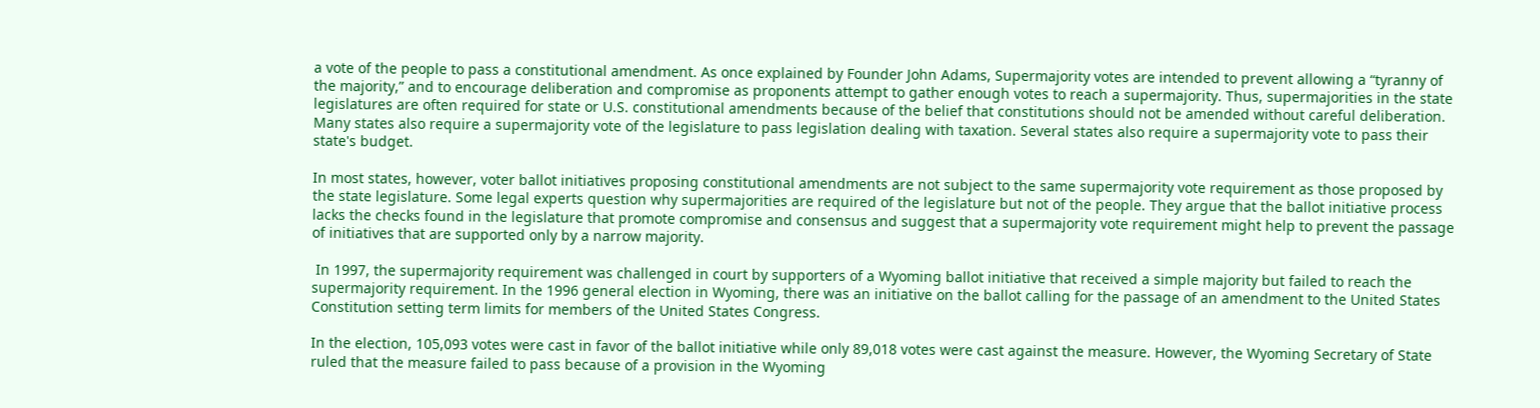a vote of the people to pass a constitutional amendment. As once explained by Founder John Adams, Supermajority votes are intended to prevent allowing a “tyranny of the majority,” and to encourage deliberation and compromise as proponents attempt to gather enough votes to reach a supermajority. Thus, supermajorities in the state legislatures are often required for state or U.S. constitutional amendments because of the belief that constitutions should not be amended without careful deliberation. Many states also require a supermajority vote of the legislature to pass legislation dealing with taxation. Several states also require a supermajority vote to pass their state's budget.

In most states, however, voter ballot initiatives proposing constitutional amendments are not subject to the same supermajority vote requirement as those proposed by the state legislature. Some legal experts question why supermajorities are required of the legislature but not of the people. They argue that the ballot initiative process lacks the checks found in the legislature that promote compromise and consensus and suggest that a supermajority vote requirement might help to prevent the passage of initiatives that are supported only by a narrow majority.

 In 1997, the supermajority requirement was challenged in court by supporters of a Wyoming ballot initiative that received a simple majority but failed to reach the supermajority requirement. In the 1996 general election in Wyoming, there was an initiative on the ballot calling for the passage of an amendment to the United States Constitution setting term limits for members of the United States Congress.

In the election, 105,093 votes were cast in favor of the ballot initiative while only 89,018 votes were cast against the measure. However, the Wyoming Secretary of State ruled that the measure failed to pass because of a provision in the Wyoming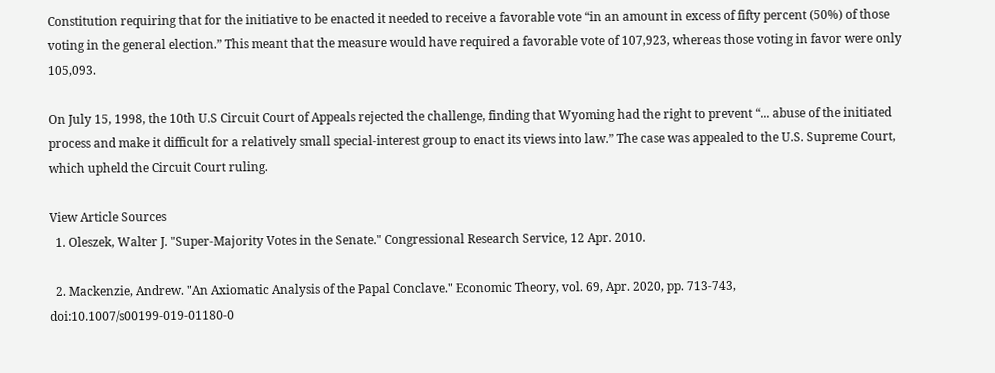Constitution requiring that for the initiative to be enacted it needed to receive a favorable vote “in an amount in excess of fifty percent (50%) of those voting in the general election.” This meant that the measure would have required a favorable vote of 107,923, whereas those voting in favor were only 105,093.

On July 15, 1998, the 10th U.S Circuit Court of Appeals rejected the challenge, finding that Wyoming had the right to prevent “... abuse of the initiated process and make it difficult for a relatively small special-interest group to enact its views into law.” The case was appealed to the U.S. Supreme Court, which upheld the Circuit Court ruling.

View Article Sources
  1. Oleszek, Walter J. "Super-Majority Votes in the Senate." Congressional Research Service, 12 Apr. 2010.

  2. Mackenzie, Andrew. "An Axiomatic Analysis of the Papal Conclave." Economic Theory, vol. 69, Apr. 2020, pp. 713-743, doi:10.1007/s00199-019-01180-0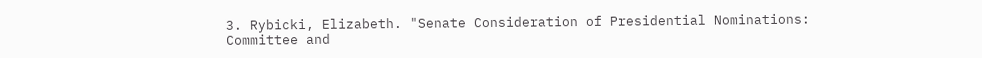3. Rybicki, Elizabeth. "Senate Consideration of Presidential Nominations: Committee and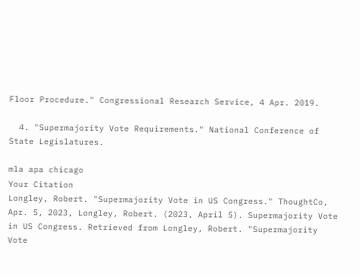Floor Procedure." Congressional Research Service, 4 Apr. 2019.

  4. "Supermajority Vote Requirements." National Conference of State Legislatures.

mla apa chicago
Your Citation
Longley, Robert. "Supermajority Vote in US Congress." ThoughtCo, Apr. 5, 2023, Longley, Robert. (2023, April 5). Supermajority Vote in US Congress. Retrieved from Longley, Robert. "Supermajority Vote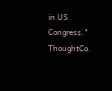in US Congress." ThoughtCo.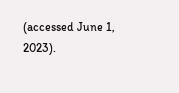(accessed June 1, 2023).